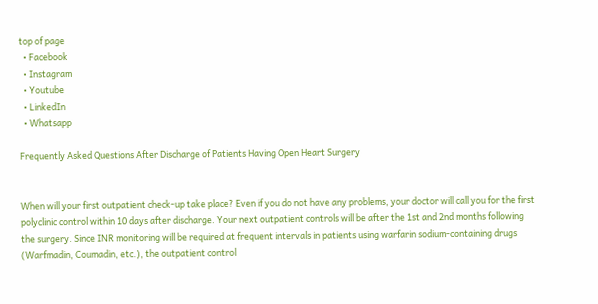top of page
  • Facebook
  • Instagram
  • Youtube
  • LinkedIn
  • Whatsapp

Frequently Asked Questions After Discharge of Patients Having Open Heart Surgery


When will your first outpatient check-up take place? Even if you do not have any problems, your doctor will call you for the first polyclinic control within 10 days after discharge. Your next outpatient controls will be after the 1st and 2nd months following the surgery. Since INR monitoring will be required at frequent intervals in patients using warfarin sodium-containing drugs (Warfmadin, Coumadin, etc.), the outpatient control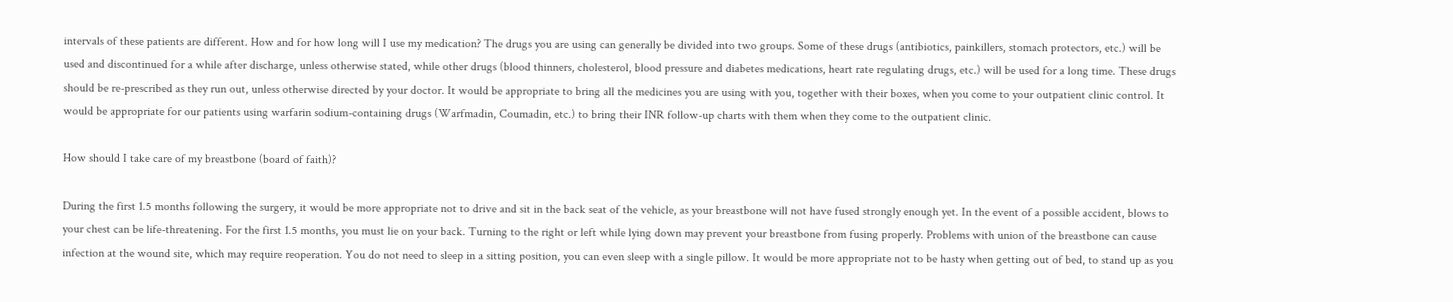intervals of these patients are different. How and for how long will I use my medication? The drugs you are using can generally be divided into two groups. Some of these drugs (antibiotics, painkillers, stomach protectors, etc.) will be used and discontinued for a while after discharge, unless otherwise stated, while other drugs (blood thinners, cholesterol, blood pressure and diabetes medications, heart rate regulating drugs, etc.) will be used for a long time. These drugs should be re-prescribed as they run out, unless otherwise directed by your doctor. It would be appropriate to bring all the medicines you are using with you, together with their boxes, when you come to your outpatient clinic control. It would be appropriate for our patients using warfarin sodium-containing drugs (Warfmadin, Coumadin, etc.) to bring their INR follow-up charts with them when they come to the outpatient clinic.

How should I take care of my breastbone (board of faith)?

During the first 1.5 months following the surgery, it would be more appropriate not to drive and sit in the back seat of the vehicle, as your breastbone will not have fused strongly enough yet. In the event of a possible accident, blows to your chest can be life-threatening. For the first 1.5 months, you must lie on your back. Turning to the right or left while lying down may prevent your breastbone from fusing properly. Problems with union of the breastbone can cause infection at the wound site, which may require reoperation. You do not need to sleep in a sitting position, you can even sleep with a single pillow. It would be more appropriate not to be hasty when getting out of bed, to stand up as you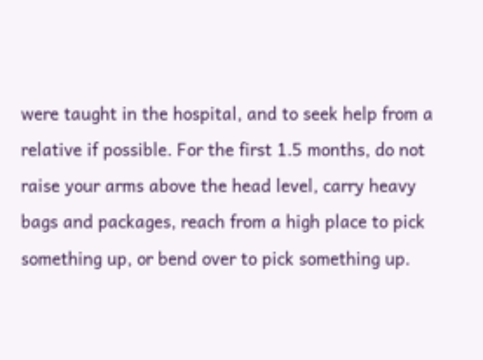were taught in the hospital, and to seek help from a relative if possible. For the first 1.5 months, do not raise your arms above the head level, carry heavy bags and packages, reach from a high place to pick something up, or bend over to pick something up.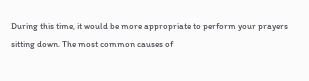During this time, it would be more appropriate to perform your prayers sitting down. The most common causes of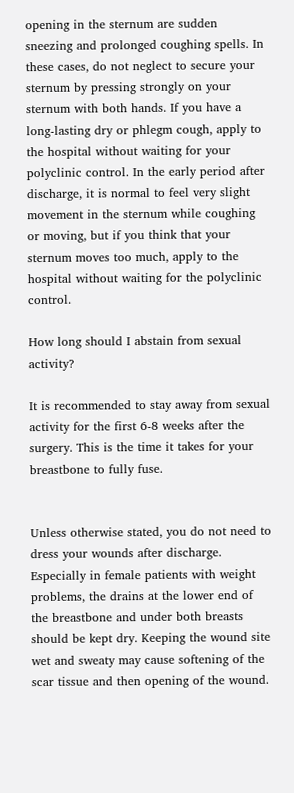opening in the sternum are sudden sneezing and prolonged coughing spells. In these cases, do not neglect to secure your sternum by pressing strongly on your sternum with both hands. If you have a long-lasting dry or phlegm cough, apply to the hospital without waiting for your polyclinic control. In the early period after discharge, it is normal to feel very slight movement in the sternum while coughing or moving, but if you think that your sternum moves too much, apply to the hospital without waiting for the polyclinic control.

How long should I abstain from sexual activity?

It is recommended to stay away from sexual activity for the first 6-8 weeks after the surgery. This is the time it takes for your breastbone to fully fuse.


Unless otherwise stated, you do not need to dress your wounds after discharge. Especially in female patients with weight problems, the drains at the lower end of the breastbone and under both breasts should be kept dry. Keeping the wound site wet and sweaty may cause softening of the scar tissue and then opening of the wound.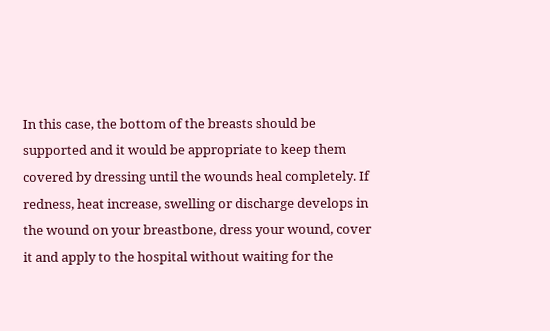In this case, the bottom of the breasts should be supported and it would be appropriate to keep them covered by dressing until the wounds heal completely. If redness, heat increase, swelling or discharge develops in the wound on your breastbone, dress your wound, cover it and apply to the hospital without waiting for the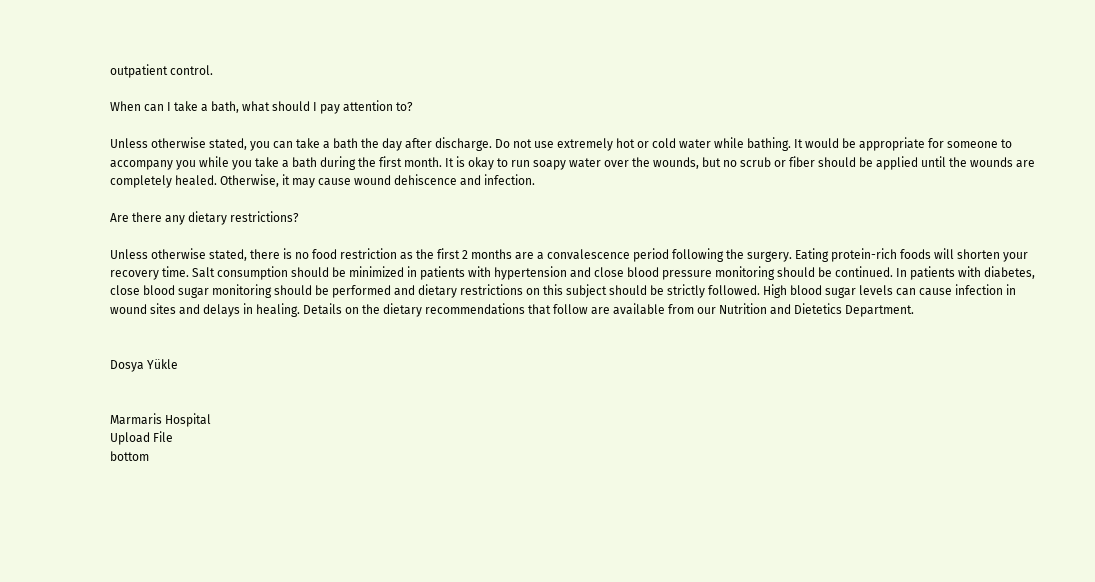outpatient control.

When can I take a bath, what should I pay attention to?

Unless otherwise stated, you can take a bath the day after discharge. Do not use extremely hot or cold water while bathing. It would be appropriate for someone to accompany you while you take a bath during the first month. It is okay to run soapy water over the wounds, but no scrub or fiber should be applied until the wounds are completely healed. Otherwise, it may cause wound dehiscence and infection.

Are there any dietary restrictions?

Unless otherwise stated, there is no food restriction as the first 2 months are a convalescence period following the surgery. Eating protein-rich foods will shorten your recovery time. Salt consumption should be minimized in patients with hypertension and close blood pressure monitoring should be continued. In patients with diabetes, close blood sugar monitoring should be performed and dietary restrictions on this subject should be strictly followed. High blood sugar levels can cause infection in wound sites and delays in healing. Details on the dietary recommendations that follow are available from our Nutrition and Dietetics Department.


Dosya Yükle


Marmaris Hospital
Upload File
bottom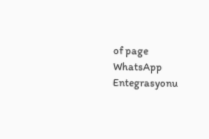of page
WhatsApp Entegrasyonu